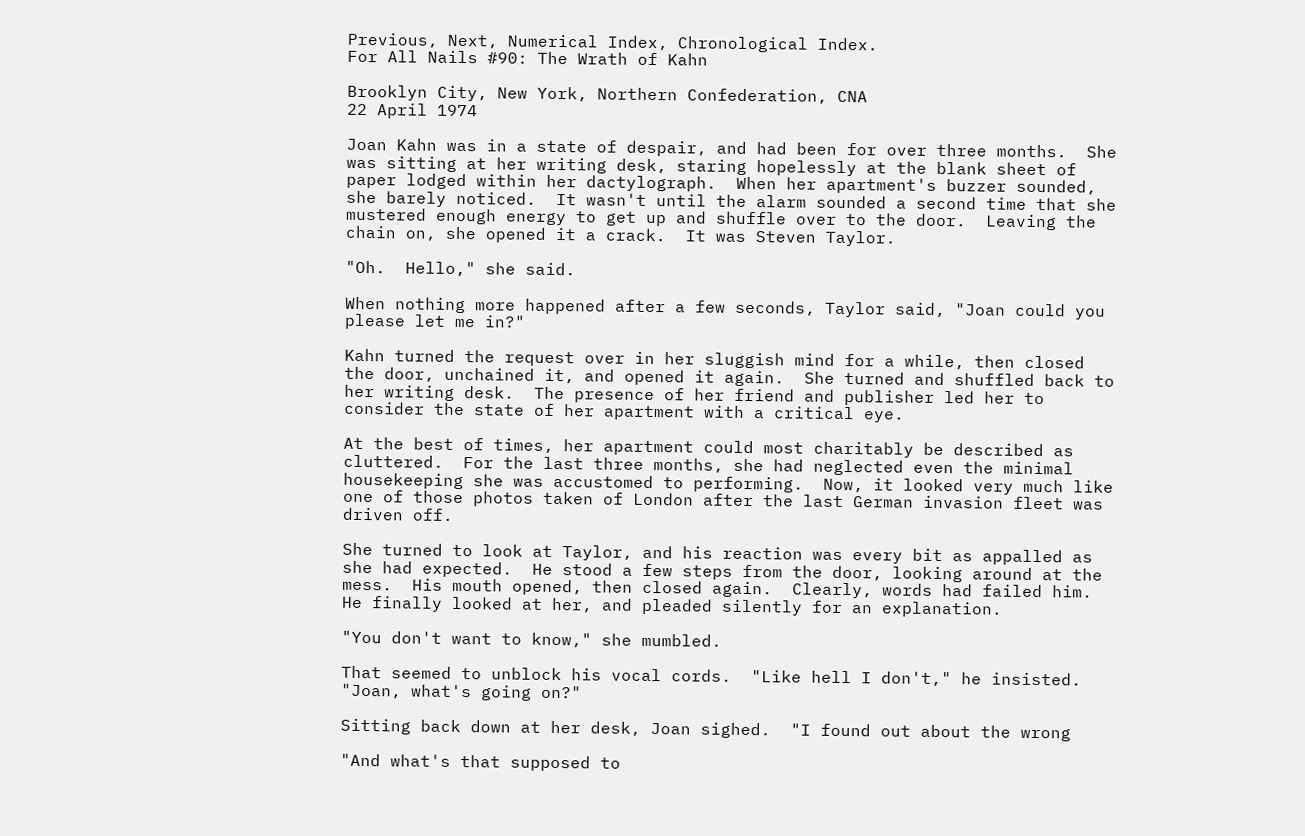Previous, Next, Numerical Index, Chronological Index.
For All Nails #90: The Wrath of Kahn

Brooklyn City, New York, Northern Confederation, CNA
22 April 1974

Joan Kahn was in a state of despair, and had been for over three months.  She
was sitting at her writing desk, staring hopelessly at the blank sheet of
paper lodged within her dactylograph.  When her apartment's buzzer sounded,
she barely noticed.  It wasn't until the alarm sounded a second time that she
mustered enough energy to get up and shuffle over to the door.  Leaving the
chain on, she opened it a crack.  It was Steven Taylor.

"Oh.  Hello," she said.

When nothing more happened after a few seconds, Taylor said, "Joan could you
please let me in?"

Kahn turned the request over in her sluggish mind for a while, then closed
the door, unchained it, and opened it again.  She turned and shuffled back to
her writing desk.  The presence of her friend and publisher led her to
consider the state of her apartment with a critical eye.

At the best of times, her apartment could most charitably be described as
cluttered.  For the last three months, she had neglected even the minimal
housekeeping she was accustomed to performing.  Now, it looked very much like
one of those photos taken of London after the last German invasion fleet was
driven off.

She turned to look at Taylor, and his reaction was every bit as appalled as
she had expected.  He stood a few steps from the door, looking around at the
mess.  His mouth opened, then closed again.  Clearly, words had failed him.
He finally looked at her, and pleaded silently for an explanation.

"You don't want to know," she mumbled.

That seemed to unblock his vocal cords.  "Like hell I don't," he insisted.
"Joan, what's going on?"

Sitting back down at her desk, Joan sighed.  "I found out about the wrong

"And what's that supposed to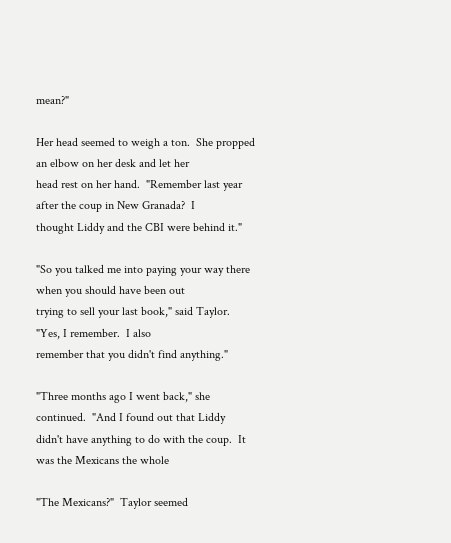mean?"

Her head seemed to weigh a ton.  She propped an elbow on her desk and let her
head rest on her hand.  "Remember last year after the coup in New Granada?  I
thought Liddy and the CBI were behind it."

"So you talked me into paying your way there when you should have been out
trying to sell your last book," said Taylor.  "Yes, I remember.  I also
remember that you didn't find anything."

"Three months ago I went back," she continued.  "And I found out that Liddy
didn't have anything to do with the coup.  It was the Mexicans the whole

"The Mexicans?"  Taylor seemed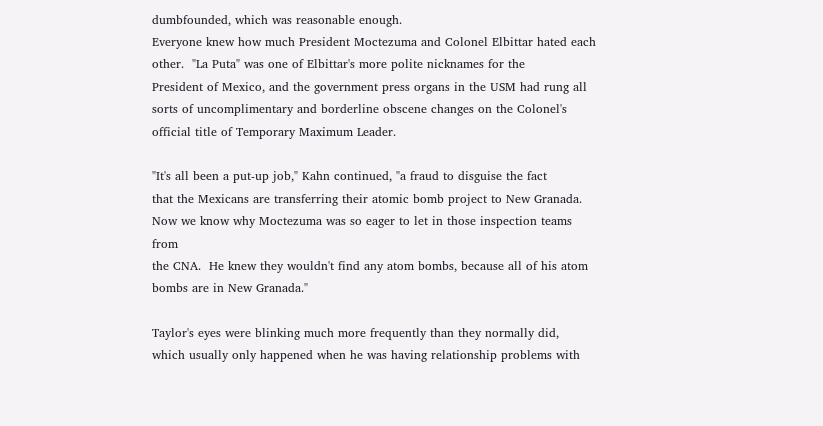dumbfounded, which was reasonable enough.
Everyone knew how much President Moctezuma and Colonel Elbittar hated each
other.  "La Puta" was one of Elbittar's more polite nicknames for the
President of Mexico, and the government press organs in the USM had rung all
sorts of uncomplimentary and borderline obscene changes on the Colonel's
official title of Temporary Maximum Leader.

"It's all been a put-up job," Kahn continued, "a fraud to disguise the fact
that the Mexicans are transferring their atomic bomb project to New Granada.
Now we know why Moctezuma was so eager to let in those inspection teams from
the CNA.  He knew they wouldn't find any atom bombs, because all of his atom
bombs are in New Granada."

Taylor's eyes were blinking much more frequently than they normally did,
which usually only happened when he was having relationship problems with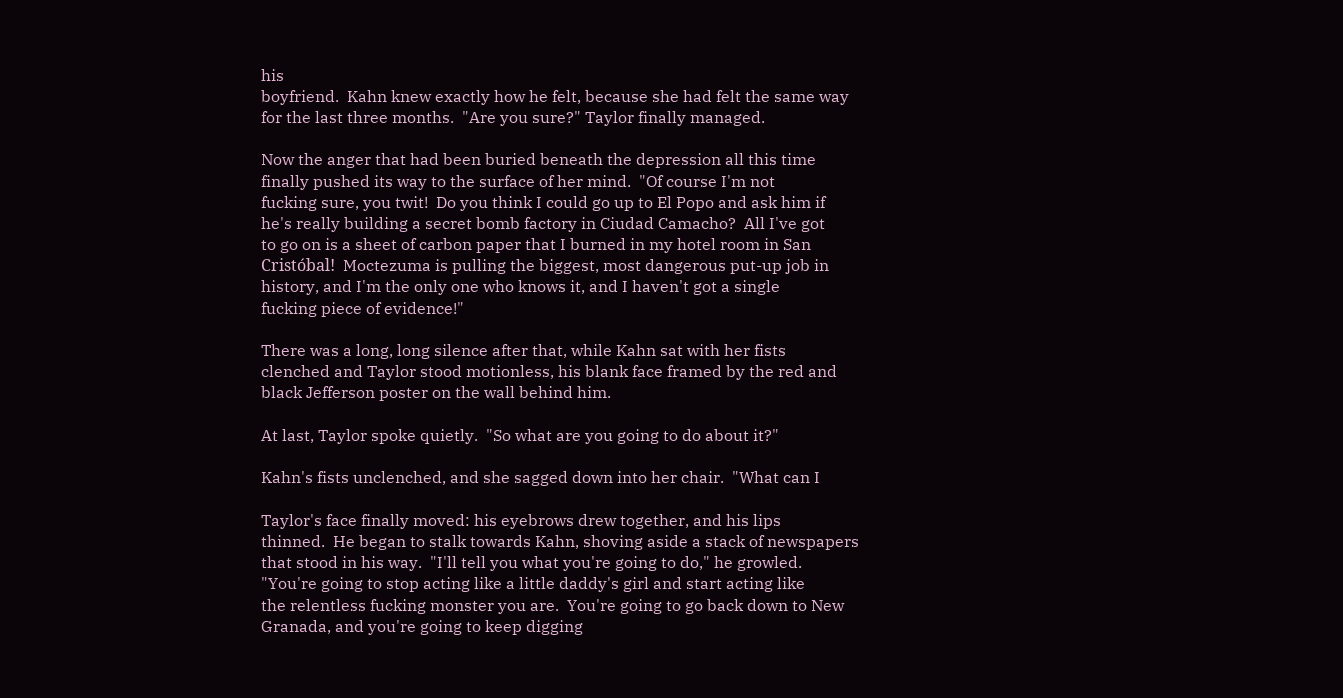his
boyfriend.  Kahn knew exactly how he felt, because she had felt the same way
for the last three months.  "Are you sure?" Taylor finally managed.

Now the anger that had been buried beneath the depression all this time
finally pushed its way to the surface of her mind.  "Of course I'm not
fucking sure, you twit!  Do you think I could go up to El Popo and ask him if
he's really building a secret bomb factory in Ciudad Camacho?  All I've got
to go on is a sheet of carbon paper that I burned in my hotel room in San
Cristóbal!  Moctezuma is pulling the biggest, most dangerous put-up job in
history, and I'm the only one who knows it, and I haven't got a single
fucking piece of evidence!"

There was a long, long silence after that, while Kahn sat with her fists
clenched and Taylor stood motionless, his blank face framed by the red and
black Jefferson poster on the wall behind him.

At last, Taylor spoke quietly.  "So what are you going to do about it?"

Kahn's fists unclenched, and she sagged down into her chair.  "What can I

Taylor's face finally moved: his eyebrows drew together, and his lips
thinned.  He began to stalk towards Kahn, shoving aside a stack of newspapers
that stood in his way.  "I'll tell you what you're going to do," he growled.
"You're going to stop acting like a little daddy's girl and start acting like
the relentless fucking monster you are.  You're going to go back down to New
Granada, and you're going to keep digging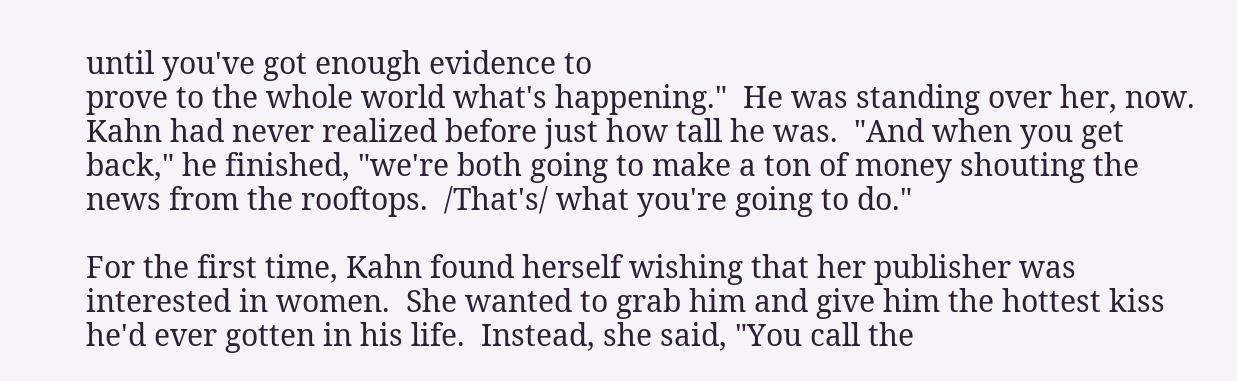until you've got enough evidence to
prove to the whole world what's happening."  He was standing over her, now.
Kahn had never realized before just how tall he was.  "And when you get
back," he finished, "we're both going to make a ton of money shouting the
news from the rooftops.  /That's/ what you're going to do."

For the first time, Kahn found herself wishing that her publisher was
interested in women.  She wanted to grab him and give him the hottest kiss
he'd ever gotten in his life.  Instead, she said, "You call the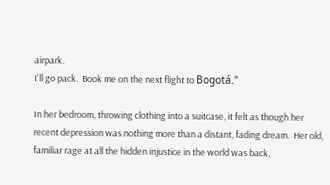airpark.
I'll go pack.  Book me on the next flight to Bogotá."

In her bedroom, throwing clothing into a suitcase, it felt as though her
recent depression was nothing more than a distant, fading dream.  Her old,
familiar rage at all the hidden injustice in the world was back,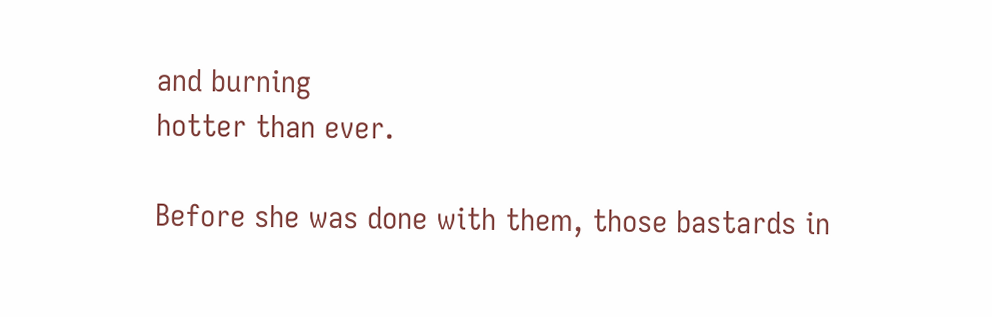and burning
hotter than ever.

Before she was done with them, those bastards in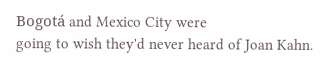Bogotá and Mexico City were
going to wish they'd never heard of Joan Kahn.